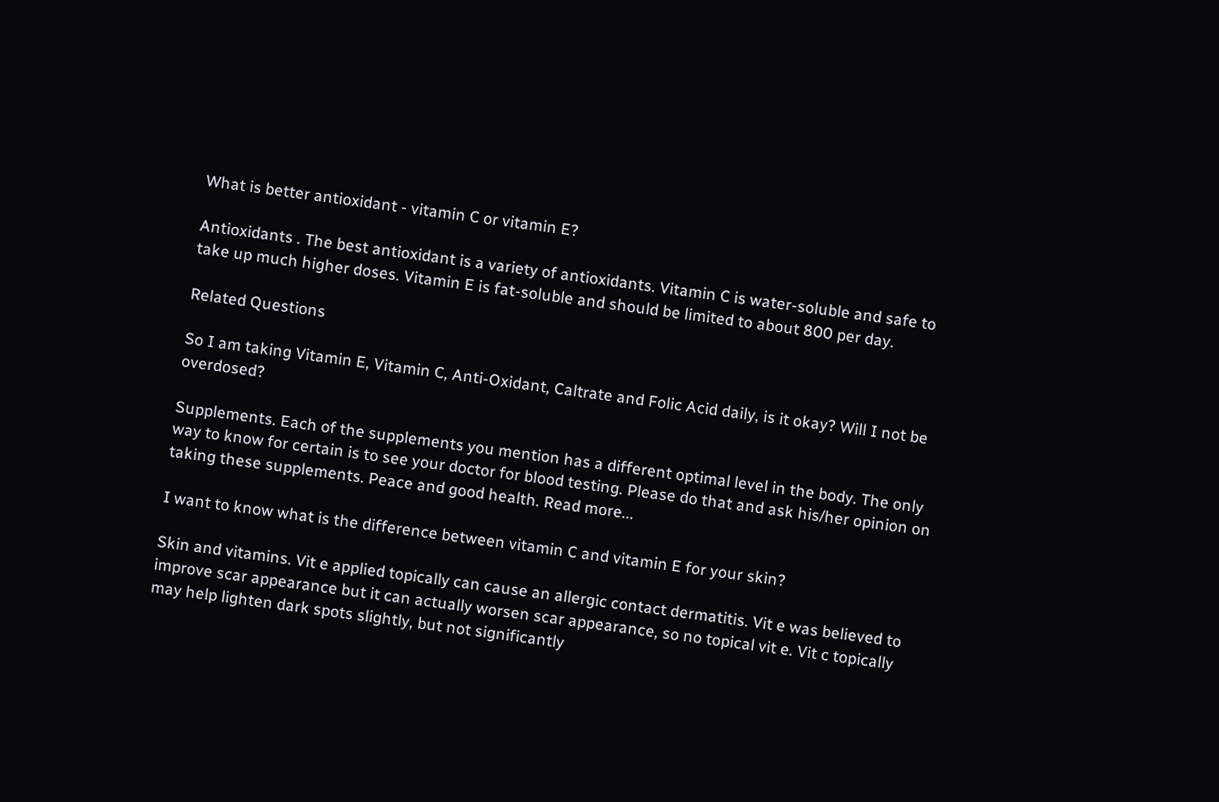What is better antioxidant - vitamin C or vitamin E?

Antioxidants . The best antioxidant is a variety of antioxidants. Vitamin C is water-soluble and safe to take up much higher doses. Vitamin E is fat-soluble and should be limited to about 800 per day.

Related Questions

So I am taking Vitamin E, Vitamin C, Anti-Oxidant, Caltrate and Folic Acid daily, is it okay? Will I not be overdosed?

Supplements. Each of the supplements you mention has a different optimal level in the body. The only way to know for certain is to see your doctor for blood testing. Please do that and ask his/her opinion on taking these supplements. Peace and good health. Read more...

I want to know what is the difference between vitamin C and vitamin E for your skin?

Skin and vitamins. Vit e applied topically can cause an allergic contact dermatitis. Vit e was believed to improve scar appearance but it can actually worsen scar appearance, so no topical vit e. Vit c topically may help lighten dark spots slightly, but not significantly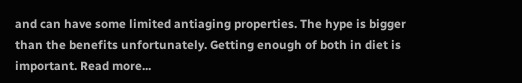and can have some limited antiaging properties. The hype is bigger than the benefits unfortunately. Getting enough of both in diet is important. Read more...